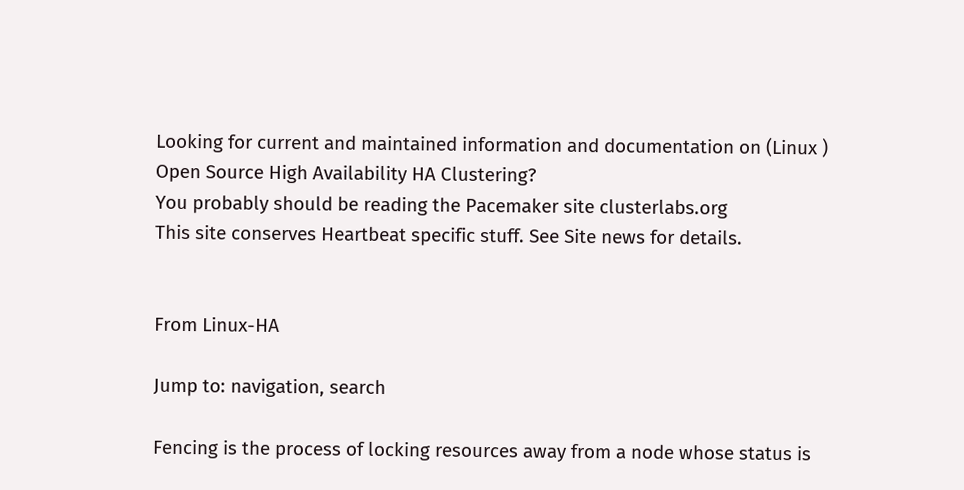Looking for current and maintained information and documentation on (Linux ) Open Source High Availability HA Clustering?
You probably should be reading the Pacemaker site clusterlabs.org
This site conserves Heartbeat specific stuff. See Site news for details.


From Linux-HA

Jump to: navigation, search

Fencing is the process of locking resources away from a node whose status is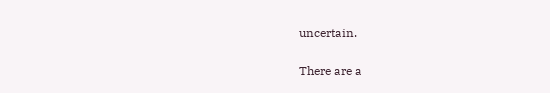uncertain.

There are a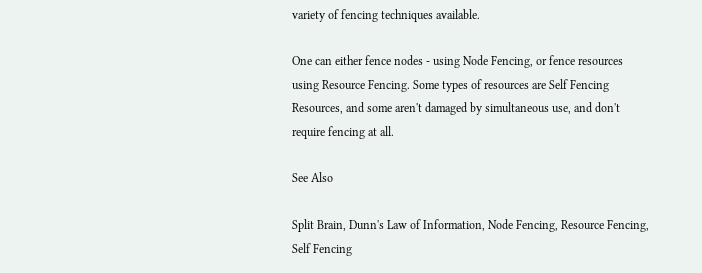variety of fencing techniques available.

One can either fence nodes - using Node Fencing, or fence resources using Resource Fencing. Some types of resources are Self Fencing Resources, and some aren't damaged by simultaneous use, and don't require fencing at all.

See Also

Split Brain, Dunn's Law of Information, Node Fencing, Resource Fencing, Self Fencing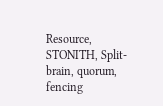Resource, STONITH, Split-brain, quorum, fencing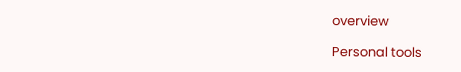overview

Personal tools